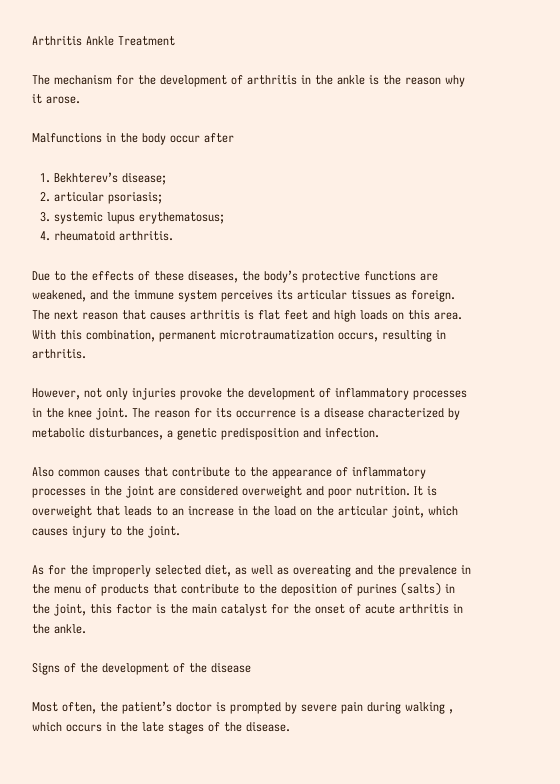Arthritis Ankle Treatment

The mechanism for the development of arthritis in the ankle is the reason why it arose.

Malfunctions in the body occur after

  1. Bekhterev’s disease;
  2. articular psoriasis;
  3. systemic lupus erythematosus;
  4. rheumatoid arthritis.

Due to the effects of these diseases, the body’s protective functions are weakened, and the immune system perceives its articular tissues as foreign. The next reason that causes arthritis is flat feet and high loads on this area. With this combination, permanent microtraumatization occurs, resulting in arthritis.

However, not only injuries provoke the development of inflammatory processes in the knee joint. The reason for its occurrence is a disease characterized by metabolic disturbances, a genetic predisposition and infection.

Also common causes that contribute to the appearance of inflammatory processes in the joint are considered overweight and poor nutrition. It is overweight that leads to an increase in the load on the articular joint, which causes injury to the joint.

As for the improperly selected diet, as well as overeating and the prevalence in the menu of products that contribute to the deposition of purines (salts) in the joint, this factor is the main catalyst for the onset of acute arthritis in the ankle.

Signs of the development of the disease

Most often, the patient’s doctor is prompted by severe pain during walking , which occurs in the late stages of the disease.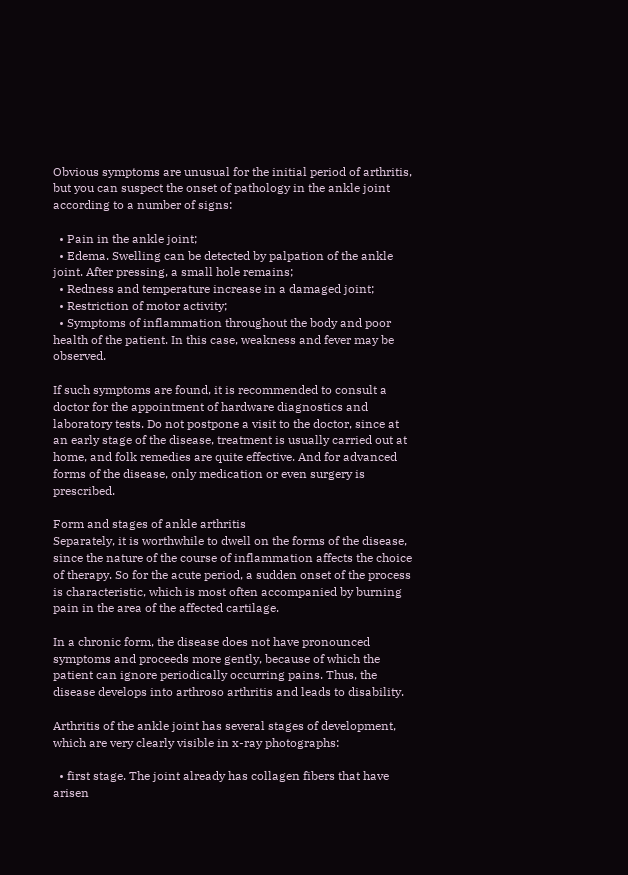Obvious symptoms are unusual for the initial period of arthritis, but you can suspect the onset of pathology in the ankle joint according to a number of signs:

  • Pain in the ankle joint;
  • Edema. Swelling can be detected by palpation of the ankle joint. After pressing, a small hole remains;
  • Redness and temperature increase in a damaged joint;
  • Restriction of motor activity;
  • Symptoms of inflammation throughout the body and poor health of the patient. In this case, weakness and fever may be observed.

If such symptoms are found, it is recommended to consult a doctor for the appointment of hardware diagnostics and laboratory tests. Do not postpone a visit to the doctor, since at an early stage of the disease, treatment is usually carried out at home, and folk remedies are quite effective. And for advanced forms of the disease, only medication or even surgery is prescribed.

Form and stages of ankle arthritis
Separately, it is worthwhile to dwell on the forms of the disease, since the nature of the course of inflammation affects the choice of therapy. So for the acute period, a sudden onset of the process is characteristic, which is most often accompanied by burning pain in the area of the affected cartilage.

In a chronic form, the disease does not have pronounced symptoms and proceeds more gently, because of which the patient can ignore periodically occurring pains. Thus, the disease develops into arthroso arthritis and leads to disability.

Arthritis of the ankle joint has several stages of development, which are very clearly visible in x-ray photographs:

  • first stage. The joint already has collagen fibers that have arisen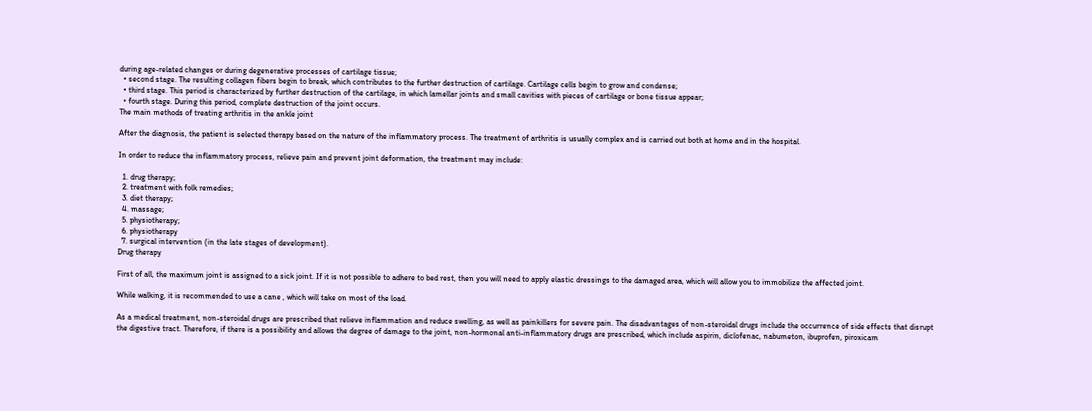during age-related changes or during degenerative processes of cartilage tissue;
  • second stage. The resulting collagen fibers begin to break, which contributes to the further destruction of cartilage. Cartilage cells begin to grow and condense;
  • third stage. This period is characterized by further destruction of the cartilage, in which lamellar joints and small cavities with pieces of cartilage or bone tissue appear;
  • fourth stage. During this period, complete destruction of the joint occurs.
The main methods of treating arthritis in the ankle joint

After the diagnosis, the patient is selected therapy based on the nature of the inflammatory process. The treatment of arthritis is usually complex and is carried out both at home and in the hospital.

In order to reduce the inflammatory process, relieve pain and prevent joint deformation, the treatment may include:

  1. drug therapy;
  2. treatment with folk remedies;
  3. diet therapy;
  4. massage;
  5. physiotherapy;
  6. physiotherapy
  7. surgical intervention (in the late stages of development).
Drug therapy

First of all, the maximum joint is assigned to a sick joint. If it is not possible to adhere to bed rest, then you will need to apply elastic dressings to the damaged area, which will allow you to immobilize the affected joint.

While walking, it is recommended to use a cane , which will take on most of the load.

As a medical treatment, non-steroidal drugs are prescribed that relieve inflammation and reduce swelling, as well as painkillers for severe pain. The disadvantages of non-steroidal drugs include the occurrence of side effects that disrupt the digestive tract. Therefore, if there is a possibility and allows the degree of damage to the joint, non-hormonal anti-inflammatory drugs are prescribed, which include aspirin, diclofenac, nabumeton, ibuprofen, piroxicam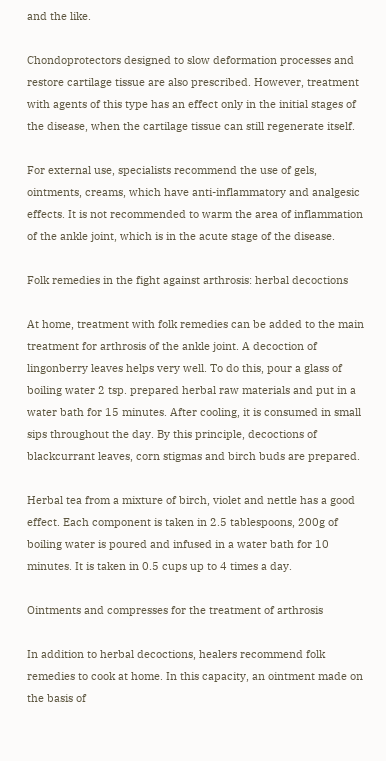and the like.

Chondoprotectors designed to slow deformation processes and restore cartilage tissue are also prescribed. However, treatment with agents of this type has an effect only in the initial stages of the disease, when the cartilage tissue can still regenerate itself.

For external use, specialists recommend the use of gels, ointments, creams, which have anti-inflammatory and analgesic effects. It is not recommended to warm the area of inflammation of the ankle joint, which is in the acute stage of the disease.

Folk remedies in the fight against arthrosis: herbal decoctions

At home, treatment with folk remedies can be added to the main treatment for arthrosis of the ankle joint. A decoction of lingonberry leaves helps very well. To do this, pour a glass of boiling water 2 tsp. prepared herbal raw materials and put in a water bath for 15 minutes. After cooling, it is consumed in small sips throughout the day. By this principle, decoctions of blackcurrant leaves, corn stigmas and birch buds are prepared.

Herbal tea from a mixture of birch, violet and nettle has a good effect. Each component is taken in 2.5 tablespoons, 200g of boiling water is poured and infused in a water bath for 10 minutes. It is taken in 0.5 cups up to 4 times a day.

Ointments and compresses for the treatment of arthrosis

In addition to herbal decoctions, healers recommend folk remedies to cook at home. In this capacity, an ointment made on the basis of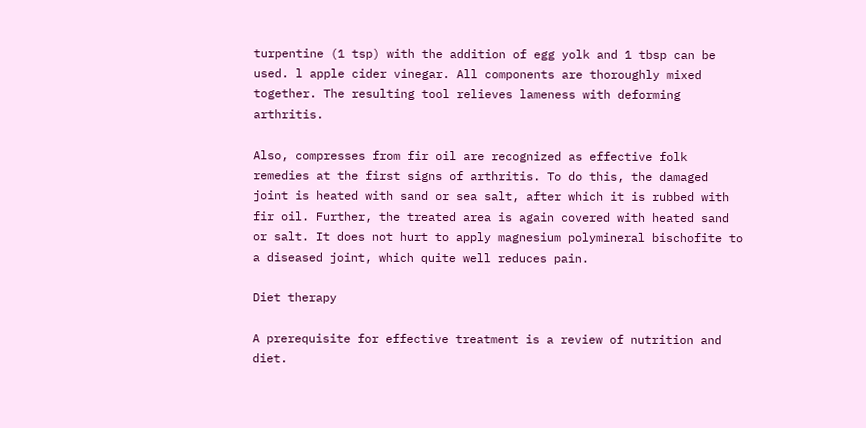turpentine (1 tsp) with the addition of egg yolk and 1 tbsp can be used. l apple cider vinegar. All components are thoroughly mixed together. The resulting tool relieves lameness with deforming arthritis.

Also, compresses from fir oil are recognized as effective folk remedies at the first signs of arthritis. To do this, the damaged joint is heated with sand or sea salt, after which it is rubbed with fir oil. Further, the treated area is again covered with heated sand or salt. It does not hurt to apply magnesium polymineral bischofite to a diseased joint, which quite well reduces pain.

Diet therapy

A prerequisite for effective treatment is a review of nutrition and diet.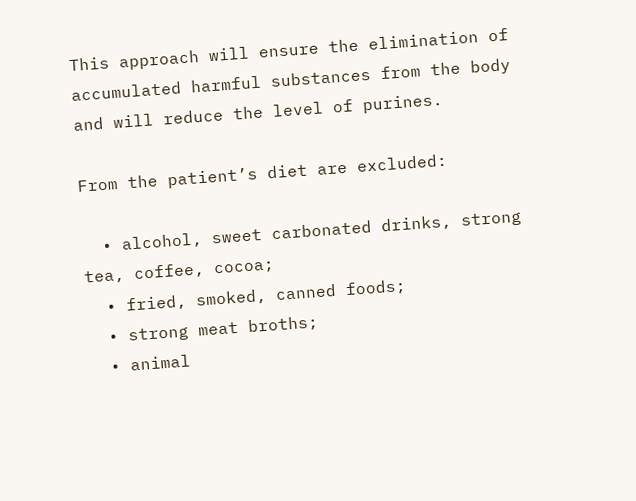This approach will ensure the elimination of accumulated harmful substances from the body and will reduce the level of purines.

From the patient’s diet are excluded:

  • alcohol, sweet carbonated drinks, strong tea, coffee, cocoa;
  • fried, smoked, canned foods;
  • strong meat broths;
  • animal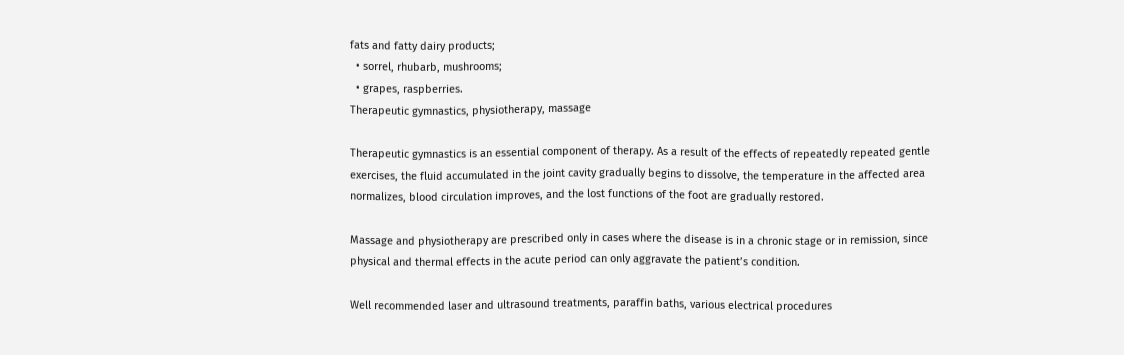fats and fatty dairy products;
  • sorrel, rhubarb, mushrooms;
  • grapes, raspberries.
Therapeutic gymnastics, physiotherapy, massage

Therapeutic gymnastics is an essential component of therapy. As a result of the effects of repeatedly repeated gentle exercises, the fluid accumulated in the joint cavity gradually begins to dissolve, the temperature in the affected area normalizes, blood circulation improves, and the lost functions of the foot are gradually restored.

Massage and physiotherapy are prescribed only in cases where the disease is in a chronic stage or in remission, since physical and thermal effects in the acute period can only aggravate the patient’s condition.

Well recommended laser and ultrasound treatments, paraffin baths, various electrical procedures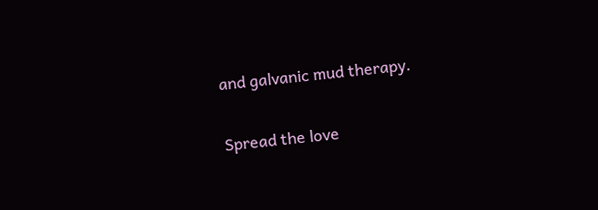and galvanic mud therapy.

Spread the love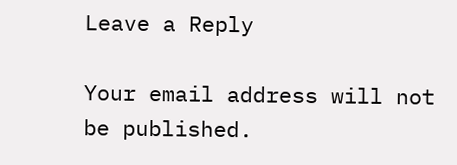Leave a Reply

Your email address will not be published.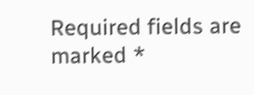Required fields are marked *